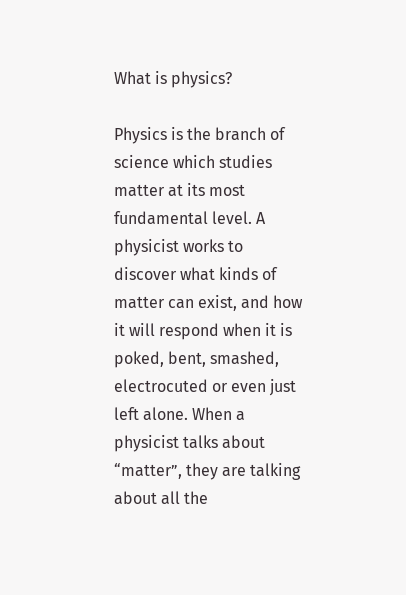What is physics?

Physics is the branch of science which studies matter at its most fundamental level. A physicist works to discover what kinds of matter can exist, and how it will respond when it is poked, bent, smashed, electrocuted or even just left alone. When a physicist talks about “matter”, they are talking about all the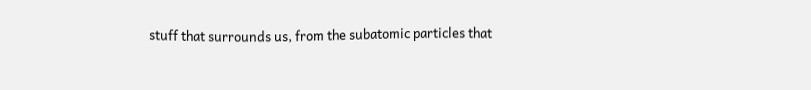stuff that surrounds us, from the subatomic particles that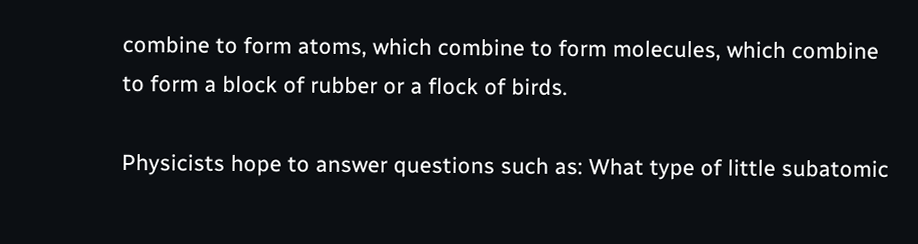combine to form atoms, which combine to form molecules, which combine to form a block of rubber or a flock of birds.

Physicists hope to answer questions such as: What type of little subatomic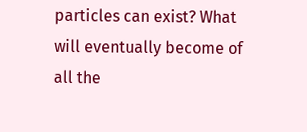particles can exist? What will eventually become of all the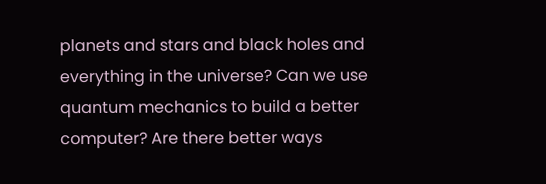planets and stars and black holes and everything in the universe? Can we use quantum mechanics to build a better computer? Are there better ways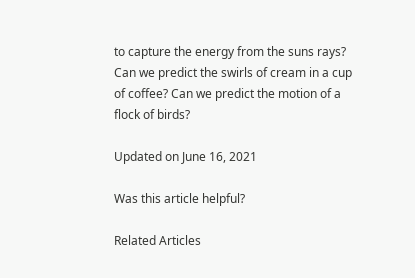to capture the energy from the suns rays? Can we predict the swirls of cream in a cup of coffee? Can we predict the motion of a flock of birds?

Updated on June 16, 2021

Was this article helpful?

Related Articles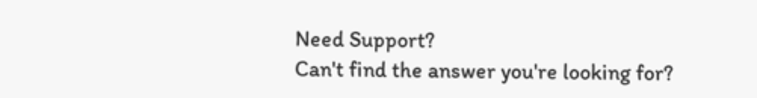Need Support?
Can't find the answer you're looking for?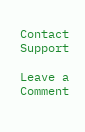Contact Support

Leave a Comment